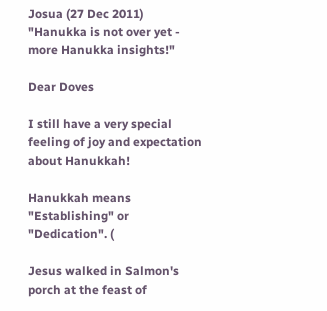Josua (27 Dec 2011)
"Hanukka is not over yet - more Hanukka insights!"

Dear Doves

I still have a very special feeling of joy and expectation about Hanukkah!

Hanukkah means "Establishing" or "Dedication". (

Jesus walked in Salmon's porch at the feast of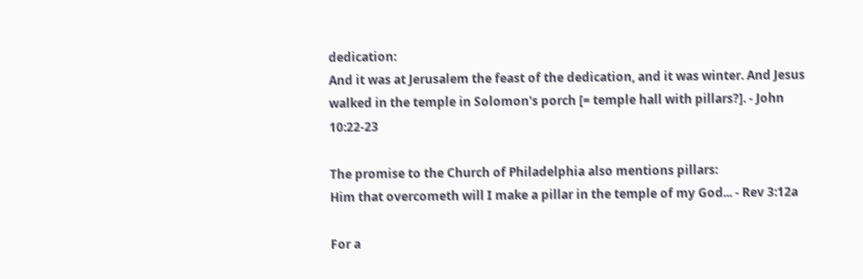dedication:
And it was at Jerusalem the feast of the dedication, and it was winter. And Jesus walked in the temple in Solomon's porch [= temple hall with pillars?]. - John 10:22-23

The promise to the Church of Philadelphia also mentions pillars:
Him that overcometh will I make a pillar in the temple of my God... - Rev 3:12a

For a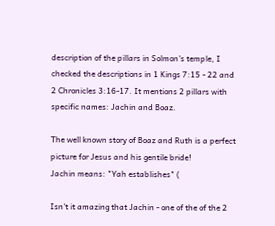description of the pillars in Solmon's temple, I checked the descriptions in 1 Kings 7:15 - 22 and 2 Chronicles 3:16-17. It mentions 2 pillars with specific names: Jachin and Boaz.

The well known story of Boaz and Ruth is a perfect picture for Jesus and his gentile bride!
Jachin means: "Yah establishes" (

Isn't it amazing that Jachin - one of the of the 2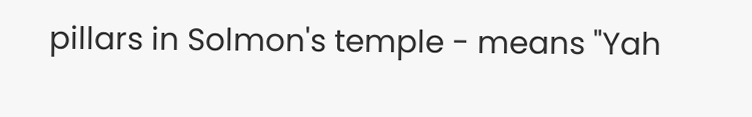pillars in Solmon's temple - means "Yah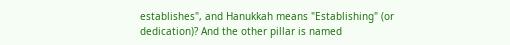establishes", and Hanukkah means "Establishing" (or dedication)? And the other pillar is named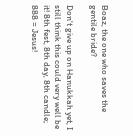Boaz, the one who saves the gentile bride?

Don't give up on Hanukkah yet, I still think this could very well be it! 8th fest, 8th day, 8th candle; 888 = Jesus!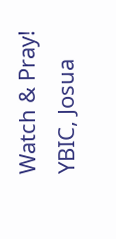Watch & Pray!
YBIC, Josua